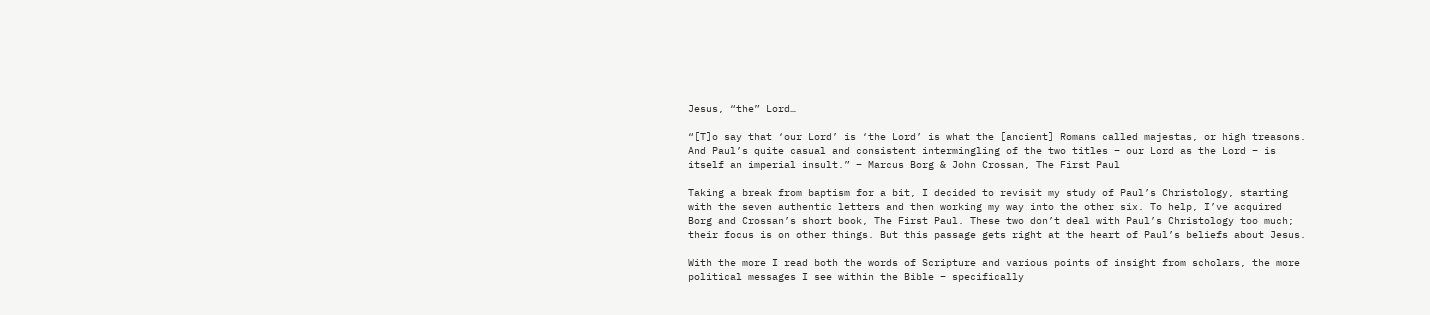Jesus, “the” Lord…

“[T]o say that ‘our Lord’ is ‘the Lord’ is what the [ancient] Romans called majestas, or high treasons. And Paul’s quite casual and consistent intermingling of the two titles – our Lord as the Lord – is itself an imperial insult.” – Marcus Borg & John Crossan, The First Paul

Taking a break from baptism for a bit, I decided to revisit my study of Paul’s Christology, starting with the seven authentic letters and then working my way into the other six. To help, I’ve acquired Borg and Crossan’s short book, The First Paul. These two don’t deal with Paul’s Christology too much; their focus is on other things. But this passage gets right at the heart of Paul’s beliefs about Jesus.

With the more I read both the words of Scripture and various points of insight from scholars, the more political messages I see within the Bible – specifically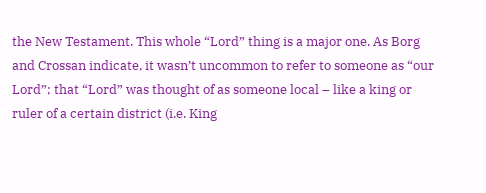the New Testament. This whole “Lord” thing is a major one. As Borg and Crossan indicate, it wasn’t uncommon to refer to someone as “our Lord”; that “Lord” was thought of as someone local – like a king or ruler of a certain district (i.e. King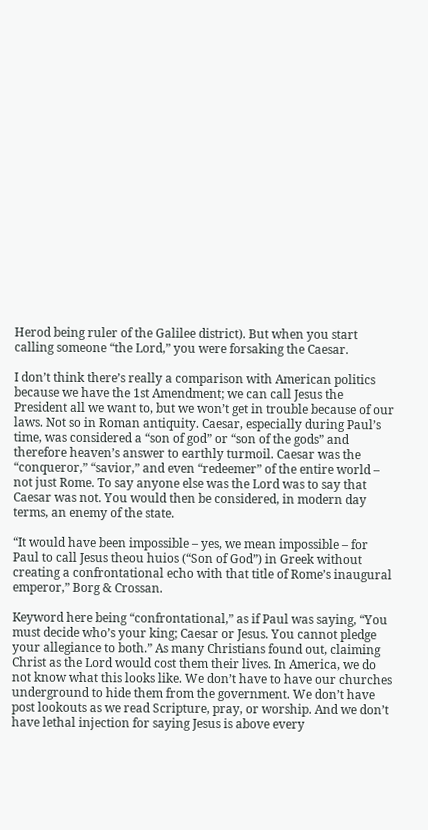Herod being ruler of the Galilee district). But when you start calling someone “the Lord,” you were forsaking the Caesar.

I don’t think there’s really a comparison with American politics because we have the 1st Amendment; we can call Jesus the President all we want to, but we won’t get in trouble because of our laws. Not so in Roman antiquity. Caesar, especially during Paul’s time, was considered a “son of god” or “son of the gods” and therefore heaven’s answer to earthly turmoil. Caesar was the “conqueror,” “savior,” and even “redeemer” of the entire world – not just Rome. To say anyone else was the Lord was to say that Caesar was not. You would then be considered, in modern day terms, an enemy of the state.

“It would have been impossible – yes, we mean impossible – for Paul to call Jesus theou huios (“Son of God”) in Greek without creating a confrontational echo with that title of Rome’s inaugural emperor,” Borg & Crossan.

Keyword here being “confrontational,” as if Paul was saying, “You must decide who’s your king; Caesar or Jesus. You cannot pledge your allegiance to both.” As many Christians found out, claiming Christ as the Lord would cost them their lives. In America, we do not know what this looks like. We don’t have to have our churches underground to hide them from the government. We don’t have post lookouts as we read Scripture, pray, or worship. And we don’t have lethal injection for saying Jesus is above every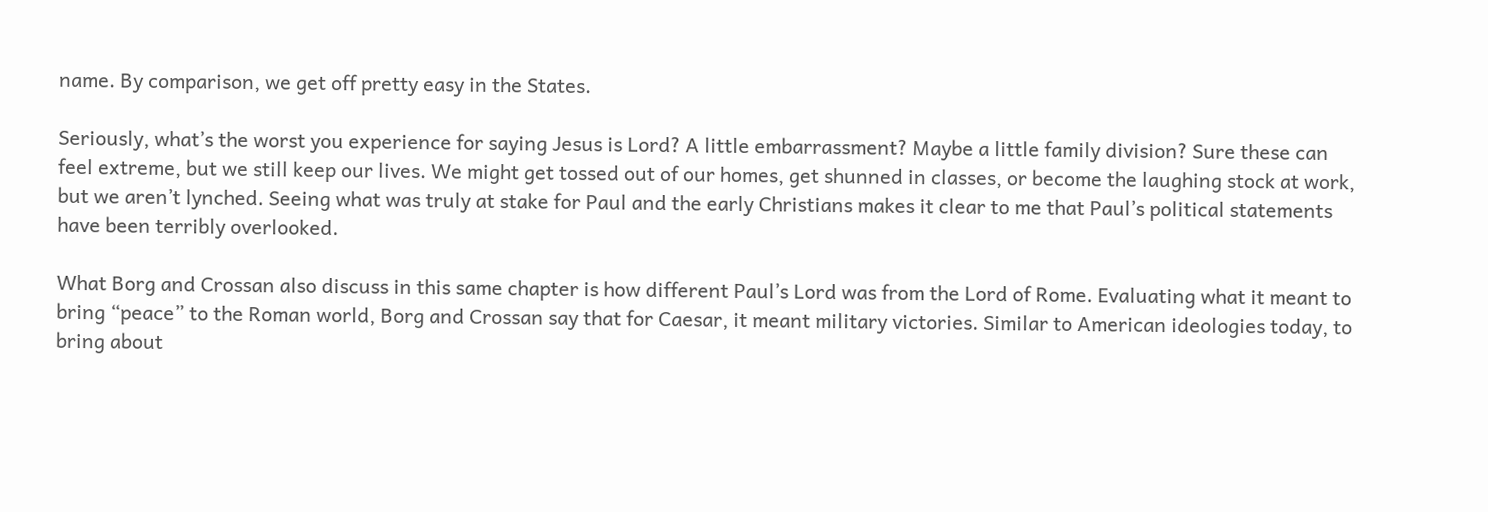name. By comparison, we get off pretty easy in the States.

Seriously, what’s the worst you experience for saying Jesus is Lord? A little embarrassment? Maybe a little family division? Sure these can feel extreme, but we still keep our lives. We might get tossed out of our homes, get shunned in classes, or become the laughing stock at work, but we aren’t lynched. Seeing what was truly at stake for Paul and the early Christians makes it clear to me that Paul’s political statements have been terribly overlooked.

What Borg and Crossan also discuss in this same chapter is how different Paul’s Lord was from the Lord of Rome. Evaluating what it meant to bring “peace” to the Roman world, Borg and Crossan say that for Caesar, it meant military victories. Similar to American ideologies today, to bring about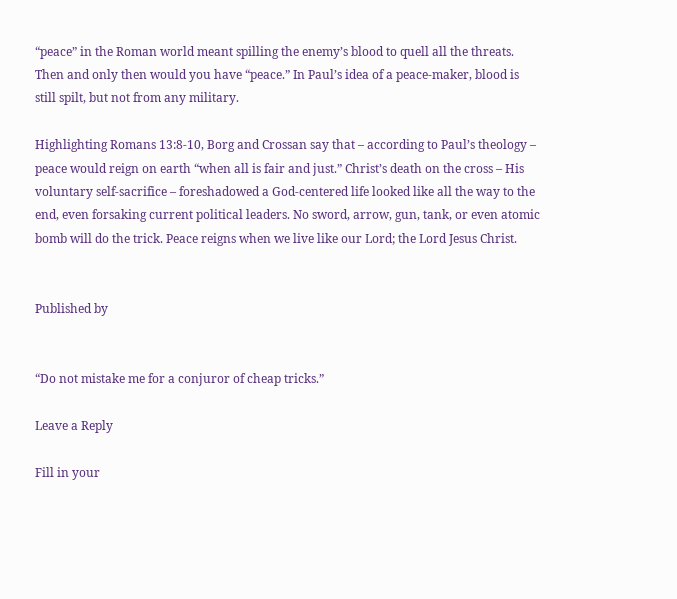“peace” in the Roman world meant spilling the enemy’s blood to quell all the threats. Then and only then would you have “peace.” In Paul’s idea of a peace-maker, blood is still spilt, but not from any military.

Highlighting Romans 13:8-10, Borg and Crossan say that – according to Paul’s theology – peace would reign on earth “when all is fair and just.” Christ’s death on the cross – His voluntary self-sacrifice – foreshadowed a God-centered life looked like all the way to the end, even forsaking current political leaders. No sword, arrow, gun, tank, or even atomic bomb will do the trick. Peace reigns when we live like our Lord; the Lord Jesus Christ.


Published by


“Do not mistake me for a conjuror of cheap tricks.”

Leave a Reply

Fill in your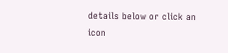details below or click an icon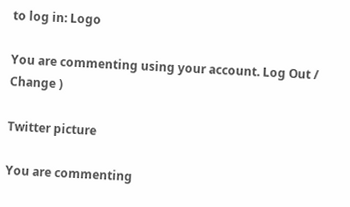to log in: Logo

You are commenting using your account. Log Out / Change )

Twitter picture

You are commenting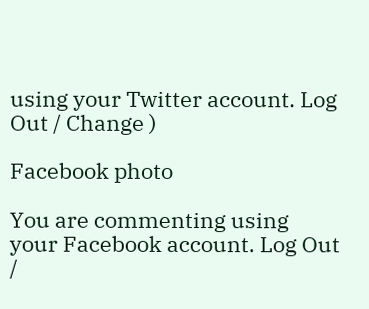using your Twitter account. Log Out / Change )

Facebook photo

You are commenting using your Facebook account. Log Out /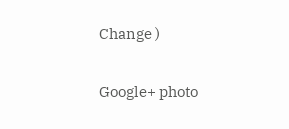Change )

Google+ photo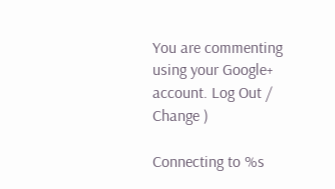You are commenting using your Google+ account. Log Out / Change )

Connecting to %s